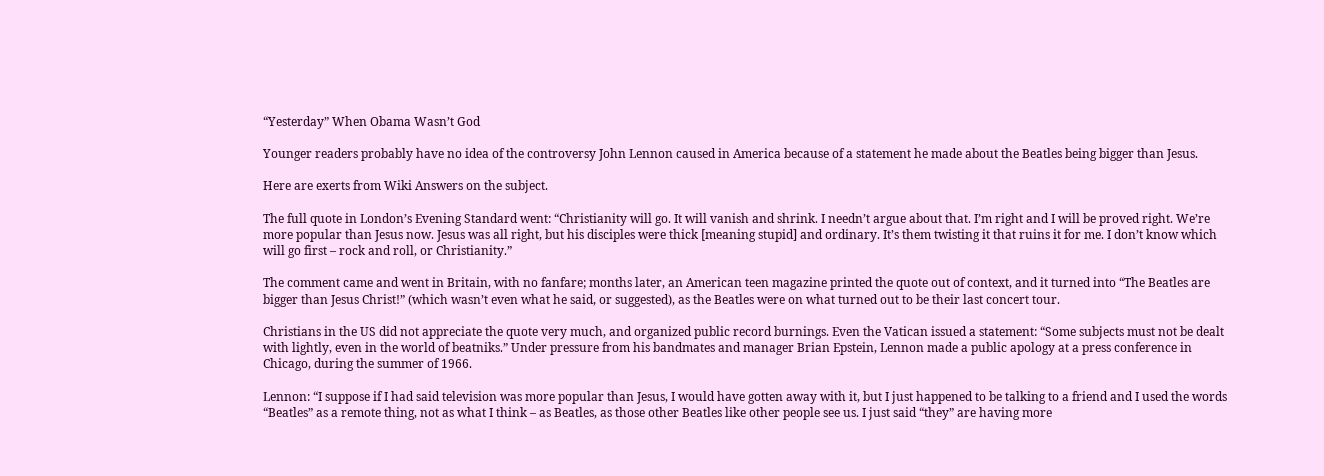“Yesterday” When Obama Wasn’t God

Younger readers probably have no idea of the controversy John Lennon caused in America because of a statement he made about the Beatles being bigger than Jesus.

Here are exerts from Wiki Answers on the subject.

The full quote in London’s Evening Standard went: “Christianity will go. It will vanish and shrink. I needn’t argue about that. I’m right and I will be proved right. We’re more popular than Jesus now. Jesus was all right, but his disciples were thick [meaning stupid] and ordinary. It’s them twisting it that ruins it for me. I don’t know which will go first – rock and roll, or Christianity.”

The comment came and went in Britain, with no fanfare; months later, an American teen magazine printed the quote out of context, and it turned into “The Beatles are bigger than Jesus Christ!” (which wasn’t even what he said, or suggested), as the Beatles were on what turned out to be their last concert tour.

Christians in the US did not appreciate the quote very much, and organized public record burnings. Even the Vatican issued a statement: “Some subjects must not be dealt with lightly, even in the world of beatniks.” Under pressure from his bandmates and manager Brian Epstein, Lennon made a public apology at a press conference in Chicago, during the summer of 1966.

Lennon: “I suppose if I had said television was more popular than Jesus, I would have gotten away with it, but I just happened to be talking to a friend and I used the words “Beatles” as a remote thing, not as what I think – as Beatles, as those other Beatles like other people see us. I just said “they” are having more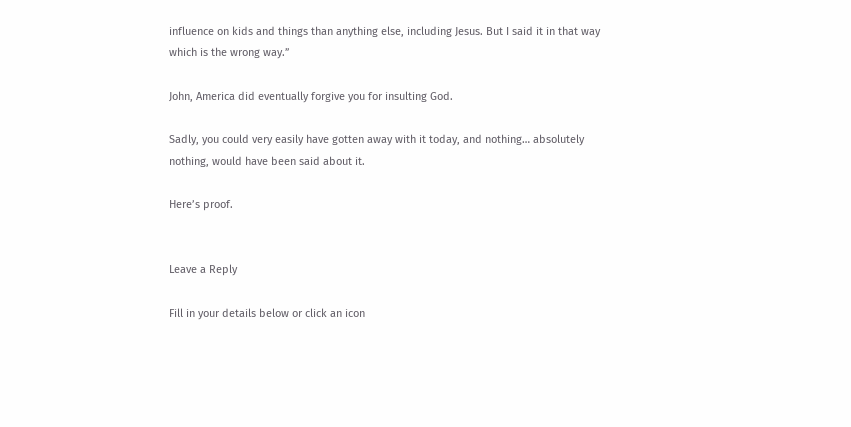influence on kids and things than anything else, including Jesus. But I said it in that way which is the wrong way.”

John, America did eventually forgive you for insulting God.

Sadly, you could very easily have gotten away with it today, and nothing… absolutely nothing, would have been said about it.

Here’s proof.


Leave a Reply

Fill in your details below or click an icon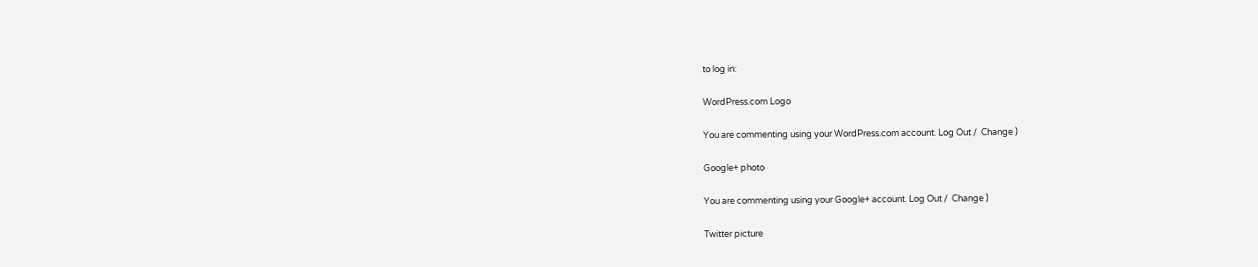to log in:

WordPress.com Logo

You are commenting using your WordPress.com account. Log Out /  Change )

Google+ photo

You are commenting using your Google+ account. Log Out /  Change )

Twitter picture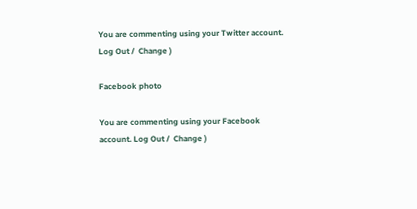You are commenting using your Twitter account. Log Out /  Change )

Facebook photo

You are commenting using your Facebook account. Log Out /  Change )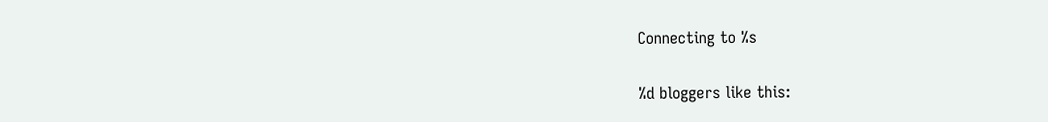Connecting to %s

%d bloggers like this: